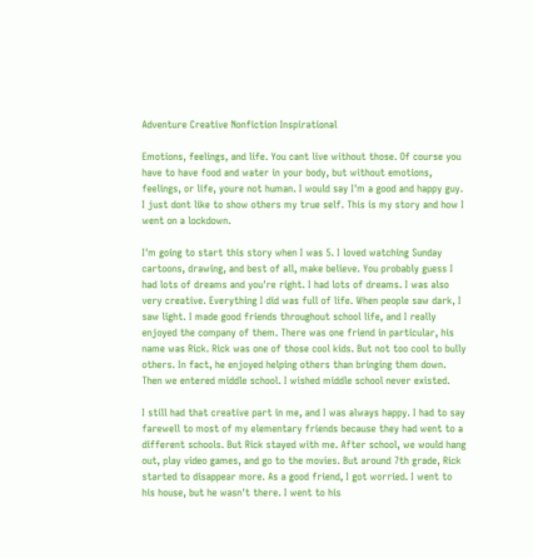Adventure Creative Nonfiction Inspirational

Emotions, feelings, and life. You cant live without those. Of course you have to have food and water in your body, but without emotions, feelings, or life, youre not human. I would say I'm a good and happy guy. I just dont like to show others my true self. This is my story and how I went on a lockdown.

I'm going to start this story when I was 5. I loved watching Sunday cartoons, drawing, and best of all, make believe. You probably guess I had lots of dreams and you're right. I had lots of dreams. I was also very creative. Everything I did was full of life. When people saw dark, I saw light. I made good friends throughout school life, and I really enjoyed the company of them. There was one friend in particular, his name was Rick. Rick was one of those cool kids. But not too cool to bully others. In fact, he enjoyed helping others than bringing them down. Then we entered middle school. I wished middle school never existed.

I still had that creative part in me, and I was always happy. I had to say farewell to most of my elementary friends because they had went to a different schools. But Rick stayed with me. After school, we would hang out, play video games, and go to the movies. But around 7th grade, Rick started to disappear more. As a good friend, I got worried. I went to his house, but he wasn't there. I went to his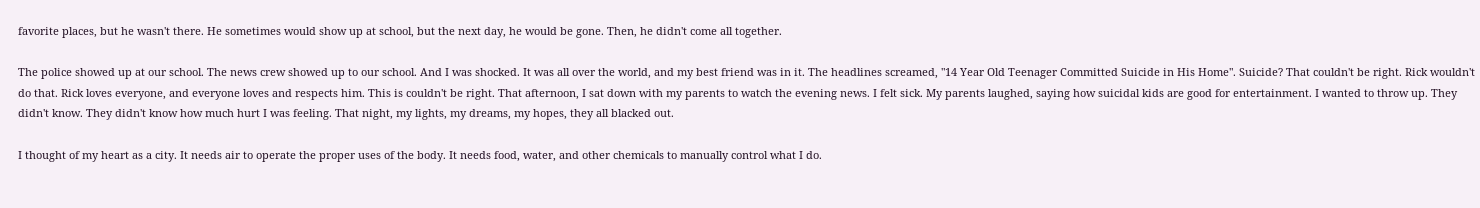favorite places, but he wasn't there. He sometimes would show up at school, but the next day, he would be gone. Then, he didn't come all together.

The police showed up at our school. The news crew showed up to our school. And I was shocked. It was all over the world, and my best friend was in it. The headlines screamed, "14 Year Old Teenager Committed Suicide in His Home". Suicide? That couldn't be right. Rick wouldn't do that. Rick loves everyone, and everyone loves and respects him. This is couldn't be right. That afternoon, I sat down with my parents to watch the evening news. I felt sick. My parents laughed, saying how suicidal kids are good for entertainment. I wanted to throw up. They didn't know. They didn't know how much hurt I was feeling. That night, my lights, my dreams, my hopes, they all blacked out.

I thought of my heart as a city. It needs air to operate the proper uses of the body. It needs food, water, and other chemicals to manually control what I do.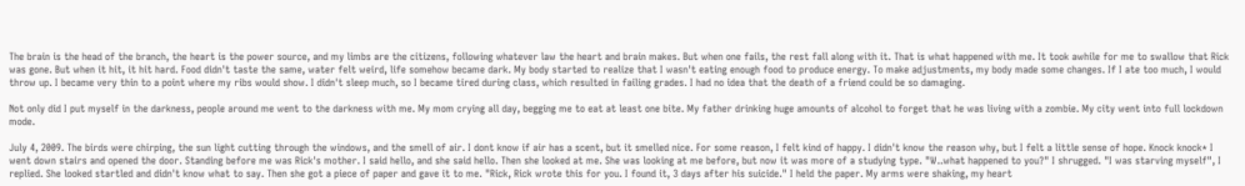The brain is the head of the branch, the heart is the power source, and my limbs are the citizens, following whatever law the heart and brain makes. But when one fails, the rest fall along with it. That is what happened with me. It took awhile for me to swallow that Rick was gone. But when it hit, it hit hard. Food didn't taste the same, water felt weird, life somehow became dark. My body started to realize that I wasn't eating enough food to produce energy. To make adjustments, my body made some changes. If I ate too much, I would throw up. I became very thin to a point where my ribs would show. I didn't sleep much, so I became tired during class, which resulted in failing grades. I had no idea that the death of a friend could be so damaging.

Not only did I put myself in the darkness, people around me went to the darkness with me. My mom crying all day, begging me to eat at least one bite. My father drinking huge amounts of alcohol to forget that he was living with a zombie. My city went into full lockdown mode.

July 4, 2009. The birds were chirping, the sun light cutting through the windows, and the smell of air. I dont know if air has a scent, but it smelled nice. For some reason, I felt kind of happy. I didn't know the reason why, but I felt a little sense of hope. Knock knock* I went down stairs and opened the door. Standing before me was Rick's mother. I said hello, and she said hello. Then she looked at me. She was looking at me before, but now it was more of a studying type. "W..what happened to you?" I shrugged. "I was starving myself", I replied. She looked startled and didn't know what to say. Then she got a piece of paper and gave it to me. "Rick, Rick wrote this for you. I found it, 3 days after his suicide." I held the paper. My arms were shaking, my heart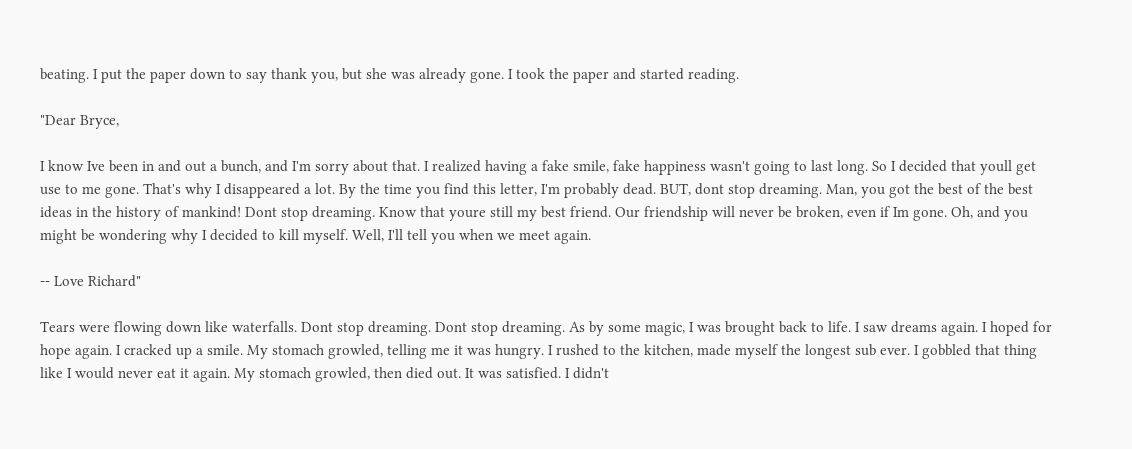beating. I put the paper down to say thank you, but she was already gone. I took the paper and started reading.

"Dear Bryce,

I know Ive been in and out a bunch, and I'm sorry about that. I realized having a fake smile, fake happiness wasn't going to last long. So I decided that youll get use to me gone. That's why I disappeared a lot. By the time you find this letter, I'm probably dead. BUT, dont stop dreaming. Man, you got the best of the best ideas in the history of mankind! Dont stop dreaming. Know that youre still my best friend. Our friendship will never be broken, even if Im gone. Oh, and you might be wondering why I decided to kill myself. Well, I'll tell you when we meet again.

-- Love Richard"

Tears were flowing down like waterfalls. Dont stop dreaming. Dont stop dreaming. As by some magic, I was brought back to life. I saw dreams again. I hoped for hope again. I cracked up a smile. My stomach growled, telling me it was hungry. I rushed to the kitchen, made myself the longest sub ever. I gobbled that thing like I would never eat it again. My stomach growled, then died out. It was satisfied. I didn't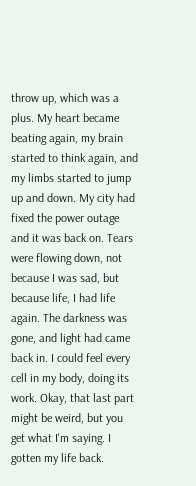throw up, which was a plus. My heart became beating again, my brain started to think again, and my limbs started to jump up and down. My city had fixed the power outage and it was back on. Tears were flowing down, not because I was sad, but because life, I had life again. The darkness was gone, and light had came back in. I could feel every cell in my body, doing its work. Okay, that last part might be weird, but you get what I'm saying. I gotten my life back.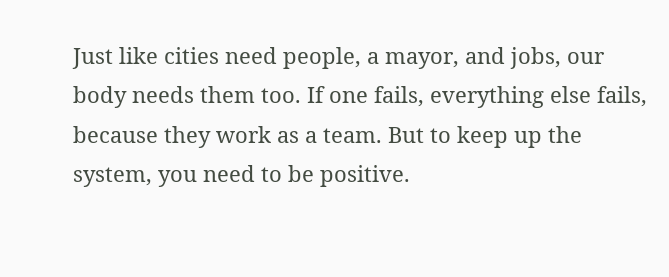Just like cities need people, a mayor, and jobs, our body needs them too. If one fails, everything else fails, because they work as a team. But to keep up the system, you need to be positive.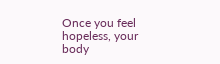Once you feel hopeless, your body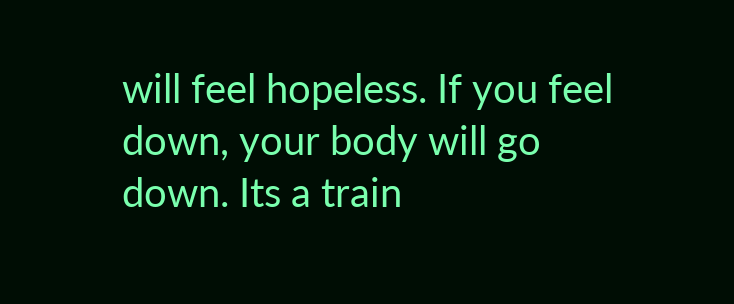will feel hopeless. If you feel down, your body will go down. Its a train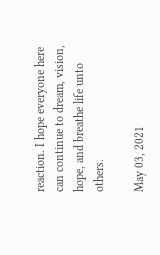reaction. I hope everyone here can continue to dream, vision, hope, and breathe life unto others.

May 03, 2021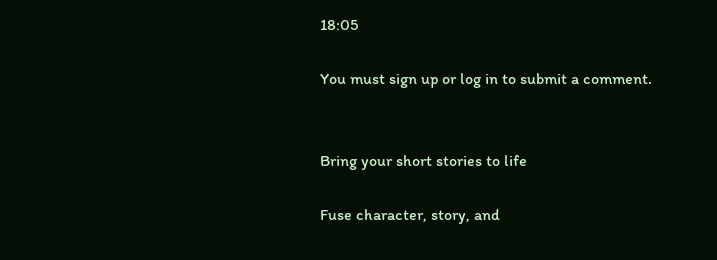18:05

You must sign up or log in to submit a comment.


Bring your short stories to life

Fuse character, story, and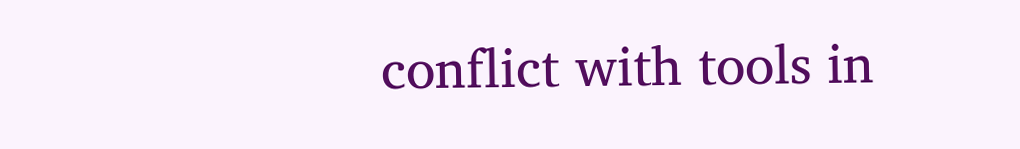conflict with tools in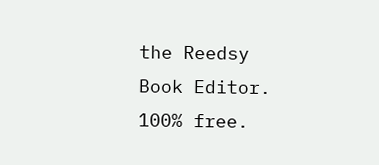the Reedsy Book Editor. 100% free.